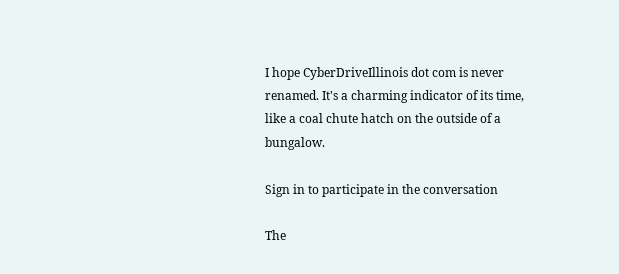I hope CyberDriveIllinois dot com is never renamed. It's a charming indicator of its time, like a coal chute hatch on the outside of a bungalow.

Sign in to participate in the conversation

The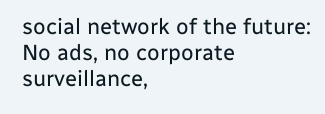social network of the future: No ads, no corporate surveillance,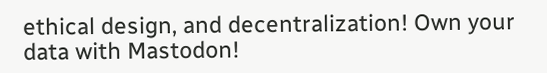ethical design, and decentralization! Own your data with Mastodon!